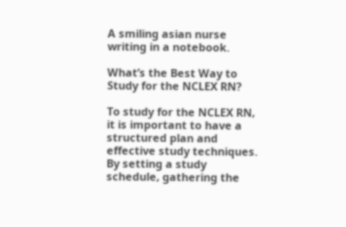A smiling asian nurse writing in a notebook.

What’s the Best Way to Study for the NCLEX RN?

To study for the NCLEX RN, it is important to have a structured plan and effective study techniques. By setting a study schedule, gathering the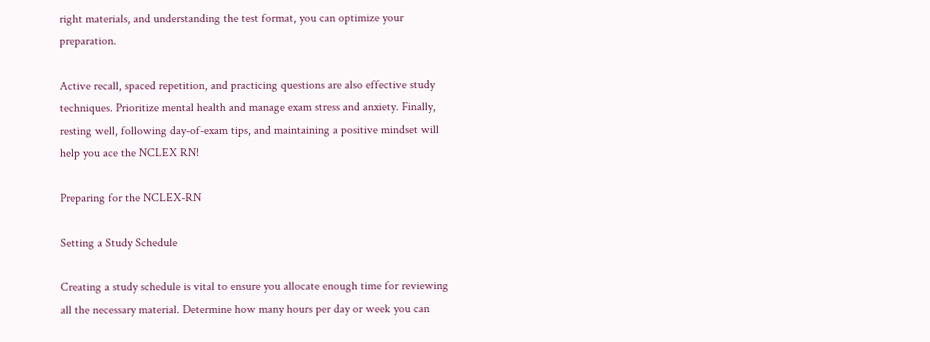right materials, and understanding the test format, you can optimize your preparation.

Active recall, spaced repetition, and practicing questions are also effective study techniques. Prioritize mental health and manage exam stress and anxiety. Finally, resting well, following day-of-exam tips, and maintaining a positive mindset will help you ace the NCLEX RN!

Preparing for the NCLEX-RN

Setting a Study Schedule

Creating a study schedule is vital to ensure you allocate enough time for reviewing all the necessary material. Determine how many hours per day or week you can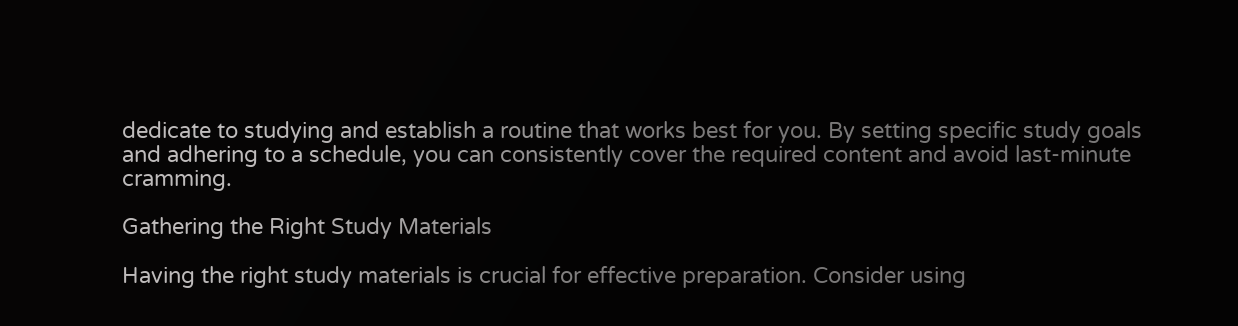dedicate to studying and establish a routine that works best for you. By setting specific study goals and adhering to a schedule, you can consistently cover the required content and avoid last-minute cramming.

Gathering the Right Study Materials

Having the right study materials is crucial for effective preparation. Consider using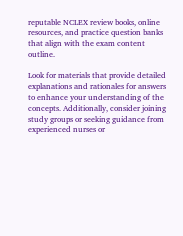reputable NCLEX review books, online resources, and practice question banks that align with the exam content outline.

Look for materials that provide detailed explanations and rationales for answers to enhance your understanding of the concepts. Additionally, consider joining study groups or seeking guidance from experienced nurses or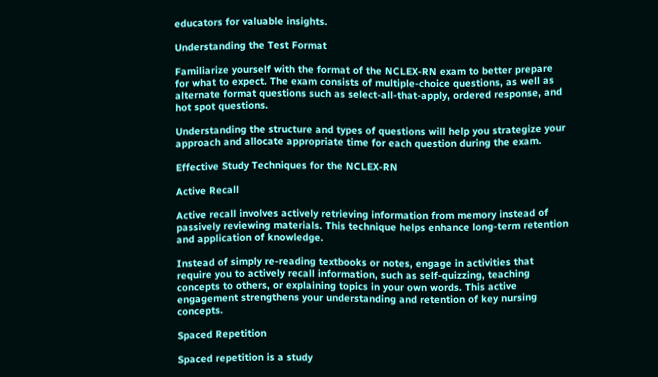educators for valuable insights.

Understanding the Test Format

Familiarize yourself with the format of the NCLEX-RN exam to better prepare for what to expect. The exam consists of multiple-choice questions, as well as alternate format questions such as select-all-that-apply, ordered response, and hot spot questions.

Understanding the structure and types of questions will help you strategize your approach and allocate appropriate time for each question during the exam.

Effective Study Techniques for the NCLEX-RN

Active Recall

Active recall involves actively retrieving information from memory instead of passively reviewing materials. This technique helps enhance long-term retention and application of knowledge.

Instead of simply re-reading textbooks or notes, engage in activities that require you to actively recall information, such as self-quizzing, teaching concepts to others, or explaining topics in your own words. This active engagement strengthens your understanding and retention of key nursing concepts.

Spaced Repetition

Spaced repetition is a study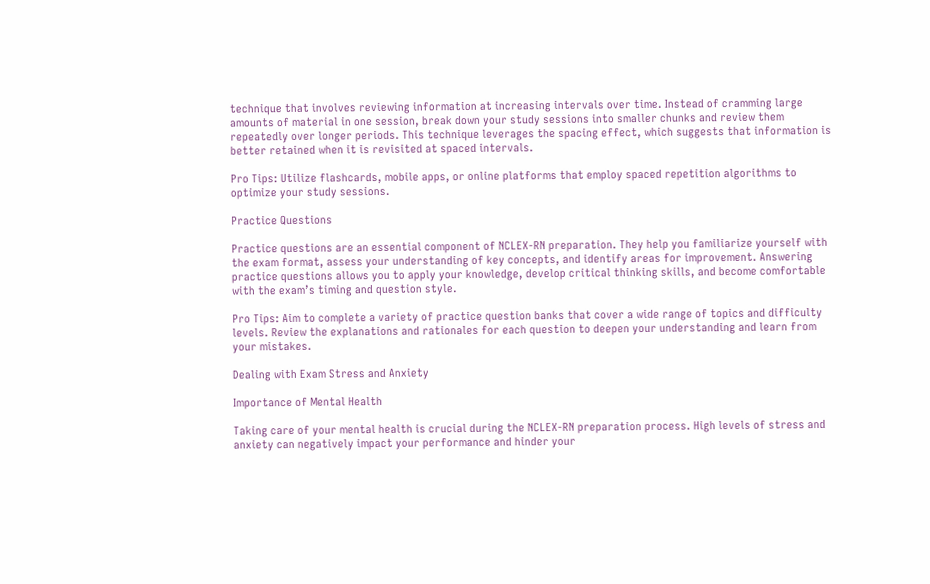technique that involves reviewing information at increasing intervals over time. Instead of cramming large amounts of material in one session, break down your study sessions into smaller chunks and review them repeatedly over longer periods. This technique leverages the spacing effect, which suggests that information is better retained when it is revisited at spaced intervals.

Pro Tips: Utilize flashcards, mobile apps, or online platforms that employ spaced repetition algorithms to optimize your study sessions.

Practice Questions

Practice questions are an essential component of NCLEX-RN preparation. They help you familiarize yourself with the exam format, assess your understanding of key concepts, and identify areas for improvement. Answering practice questions allows you to apply your knowledge, develop critical thinking skills, and become comfortable with the exam’s timing and question style.

Pro Tips: Aim to complete a variety of practice question banks that cover a wide range of topics and difficulty levels. Review the explanations and rationales for each question to deepen your understanding and learn from your mistakes.

Dealing with Exam Stress and Anxiety

Importance of Mental Health

Taking care of your mental health is crucial during the NCLEX-RN preparation process. High levels of stress and anxiety can negatively impact your performance and hinder your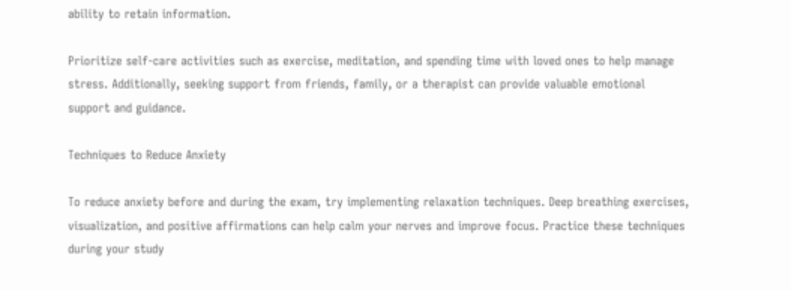ability to retain information.

Prioritize self-care activities such as exercise, meditation, and spending time with loved ones to help manage stress. Additionally, seeking support from friends, family, or a therapist can provide valuable emotional support and guidance.

Techniques to Reduce Anxiety

To reduce anxiety before and during the exam, try implementing relaxation techniques. Deep breathing exercises, visualization, and positive affirmations can help calm your nerves and improve focus. Practice these techniques during your study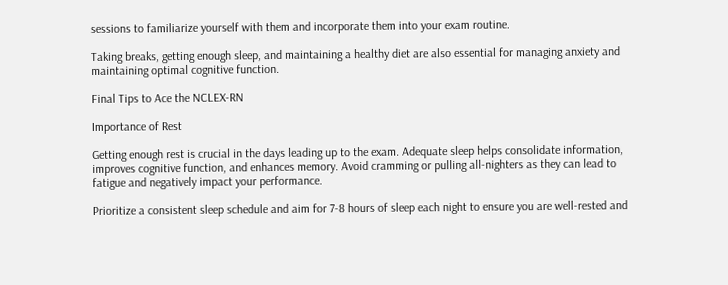sessions to familiarize yourself with them and incorporate them into your exam routine.

Taking breaks, getting enough sleep, and maintaining a healthy diet are also essential for managing anxiety and maintaining optimal cognitive function.

Final Tips to Ace the NCLEX-RN

Importance of Rest

Getting enough rest is crucial in the days leading up to the exam. Adequate sleep helps consolidate information, improves cognitive function, and enhances memory. Avoid cramming or pulling all-nighters as they can lead to fatigue and negatively impact your performance.

Prioritize a consistent sleep schedule and aim for 7-8 hours of sleep each night to ensure you are well-rested and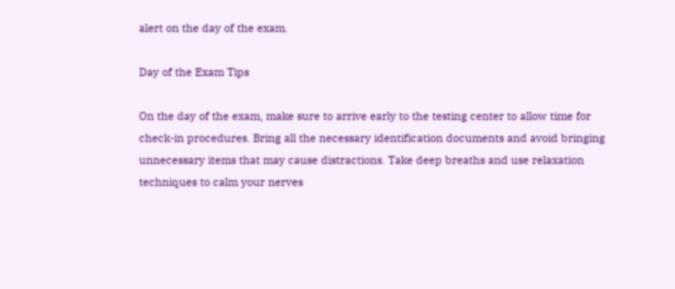alert on the day of the exam.

Day of the Exam Tips

On the day of the exam, make sure to arrive early to the testing center to allow time for check-in procedures. Bring all the necessary identification documents and avoid bringing unnecessary items that may cause distractions. Take deep breaths and use relaxation techniques to calm your nerves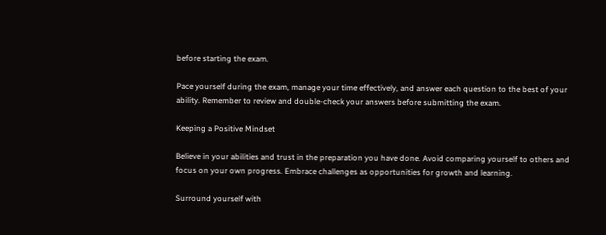before starting the exam.

Pace yourself during the exam, manage your time effectively, and answer each question to the best of your ability. Remember to review and double-check your answers before submitting the exam.

Keeping a Positive Mindset

Believe in your abilities and trust in the preparation you have done. Avoid comparing yourself to others and focus on your own progress. Embrace challenges as opportunities for growth and learning.

Surround yourself with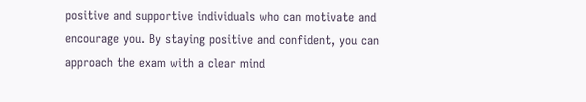positive and supportive individuals who can motivate and encourage you. By staying positive and confident, you can approach the exam with a clear mind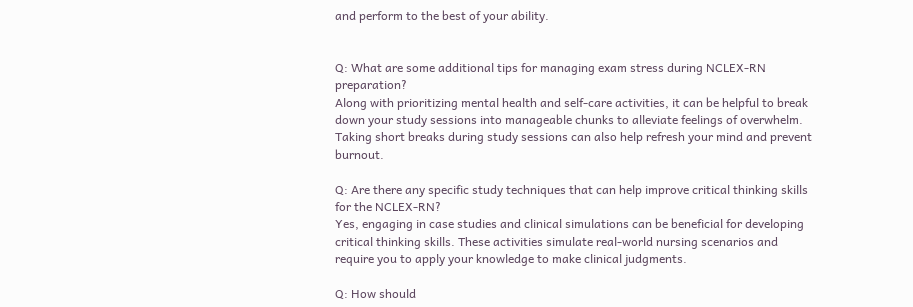and perform to the best of your ability.


Q: What are some additional tips for managing exam stress during NCLEX-RN preparation?
Along with prioritizing mental health and self-care activities, it can be helpful to break down your study sessions into manageable chunks to alleviate feelings of overwhelm. Taking short breaks during study sessions can also help refresh your mind and prevent burnout.

Q: Are there any specific study techniques that can help improve critical thinking skills for the NCLEX-RN?
Yes, engaging in case studies and clinical simulations can be beneficial for developing critical thinking skills. These activities simulate real-world nursing scenarios and require you to apply your knowledge to make clinical judgments.

Q: How should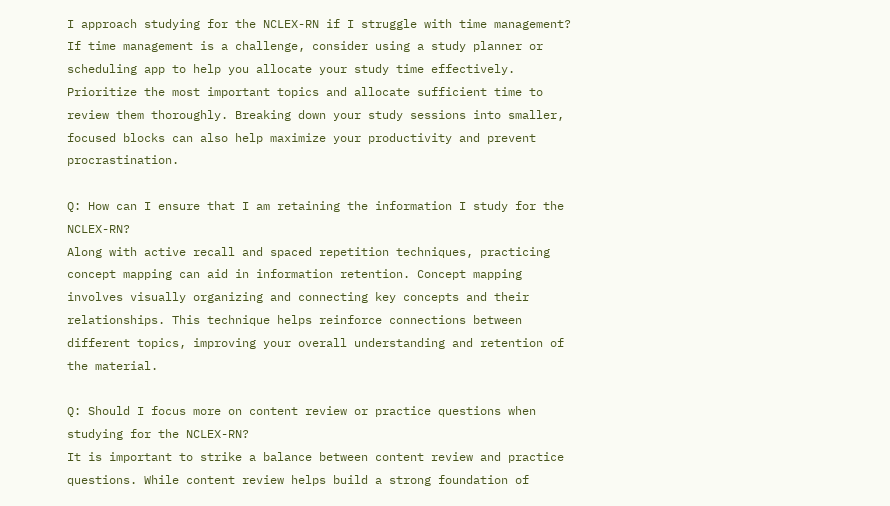I approach studying for the NCLEX-RN if I struggle with time management?
If time management is a challenge, consider using a study planner or scheduling app to help you allocate your study time effectively. Prioritize the most important topics and allocate sufficient time to review them thoroughly. Breaking down your study sessions into smaller, focused blocks can also help maximize your productivity and prevent procrastination.

Q: How can I ensure that I am retaining the information I study for the NCLEX-RN?
Along with active recall and spaced repetition techniques, practicing concept mapping can aid in information retention. Concept mapping involves visually organizing and connecting key concepts and their relationships. This technique helps reinforce connections between different topics, improving your overall understanding and retention of the material.

Q: Should I focus more on content review or practice questions when studying for the NCLEX-RN?
It is important to strike a balance between content review and practice questions. While content review helps build a strong foundation of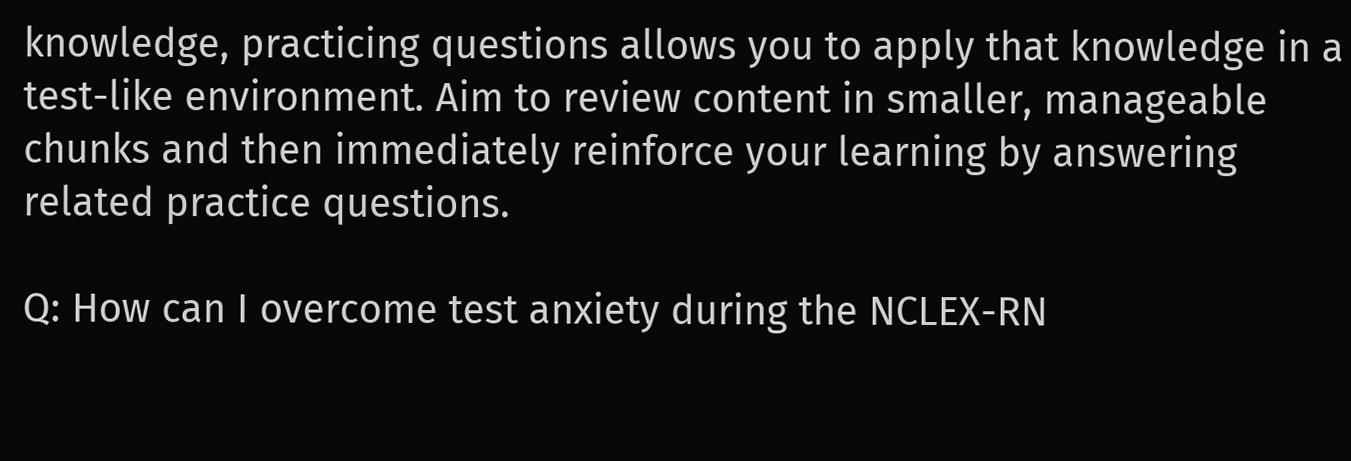knowledge, practicing questions allows you to apply that knowledge in a test-like environment. Aim to review content in smaller, manageable chunks and then immediately reinforce your learning by answering related practice questions.

Q: How can I overcome test anxiety during the NCLEX-RN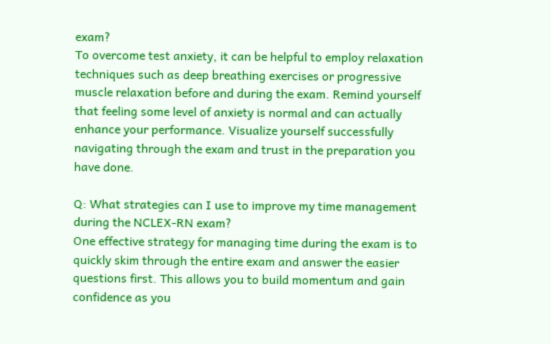exam?
To overcome test anxiety, it can be helpful to employ relaxation techniques such as deep breathing exercises or progressive muscle relaxation before and during the exam. Remind yourself that feeling some level of anxiety is normal and can actually enhance your performance. Visualize yourself successfully navigating through the exam and trust in the preparation you have done.

Q: What strategies can I use to improve my time management during the NCLEX-RN exam?
One effective strategy for managing time during the exam is to quickly skim through the entire exam and answer the easier questions first. This allows you to build momentum and gain confidence as you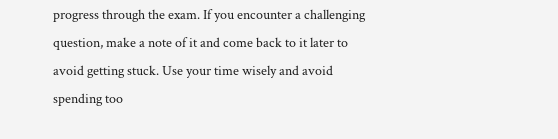progress through the exam. If you encounter a challenging question, make a note of it and come back to it later to avoid getting stuck. Use your time wisely and avoid spending too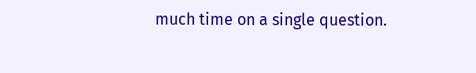much time on a single question.